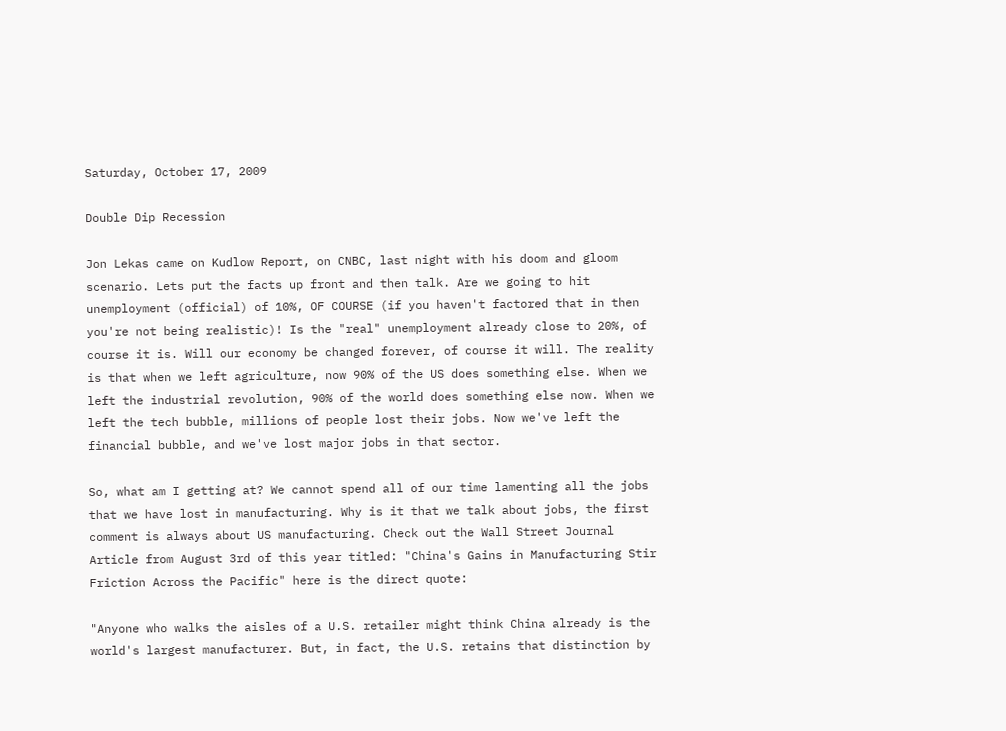Saturday, October 17, 2009

Double Dip Recession

Jon Lekas came on Kudlow Report, on CNBC, last night with his doom and gloom scenario. Lets put the facts up front and then talk. Are we going to hit unemployment (official) of 10%, OF COURSE (if you haven't factored that in then you're not being realistic)! Is the "real" unemployment already close to 20%, of course it is. Will our economy be changed forever, of course it will. The reality is that when we left agriculture, now 90% of the US does something else. When we left the industrial revolution, 90% of the world does something else now. When we left the tech bubble, millions of people lost their jobs. Now we've left the financial bubble, and we've lost major jobs in that sector.

So, what am I getting at? We cannot spend all of our time lamenting all the jobs that we have lost in manufacturing. Why is it that we talk about jobs, the first comment is always about US manufacturing. Check out the Wall Street Journal Article from August 3rd of this year titled: "China's Gains in Manufacturing Stir Friction Across the Pacific" here is the direct quote:

"Anyone who walks the aisles of a U.S. retailer might think China already is the world's largest manufacturer. But, in fact, the U.S. retains that distinction by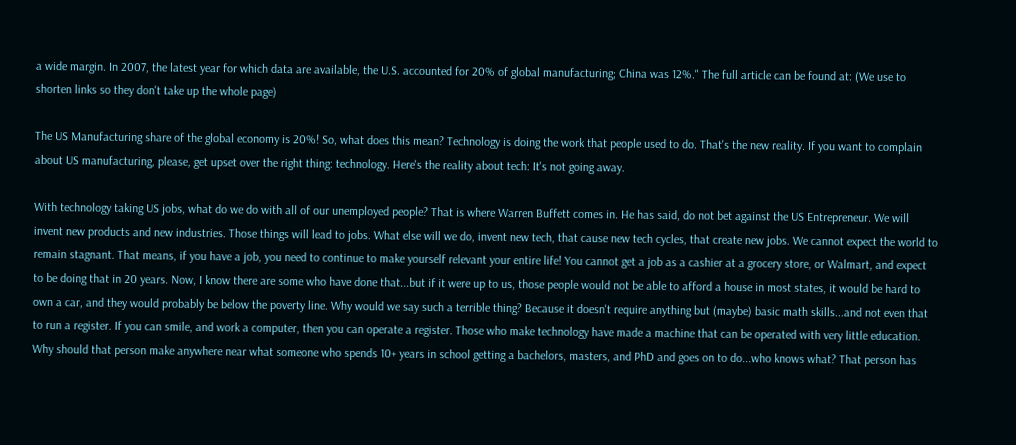a wide margin. In 2007, the latest year for which data are available, the U.S. accounted for 20% of global manufacturing; China was 12%." The full article can be found at: (We use to shorten links so they don't take up the whole page)

The US Manufacturing share of the global economy is 20%! So, what does this mean? Technology is doing the work that people used to do. That's the new reality. If you want to complain about US manufacturing, please, get upset over the right thing: technology. Here's the reality about tech: It's not going away.

With technology taking US jobs, what do we do with all of our unemployed people? That is where Warren Buffett comes in. He has said, do not bet against the US Entrepreneur. We will invent new products and new industries. Those things will lead to jobs. What else will we do, invent new tech, that cause new tech cycles, that create new jobs. We cannot expect the world to remain stagnant. That means, if you have a job, you need to continue to make yourself relevant your entire life! You cannot get a job as a cashier at a grocery store, or Walmart, and expect to be doing that in 20 years. Now, I know there are some who have done that...but if it were up to us, those people would not be able to afford a house in most states, it would be hard to own a car, and they would probably be below the poverty line. Why would we say such a terrible thing? Because it doesn't require anything but (maybe) basic math skills...and not even that to run a register. If you can smile, and work a computer, then you can operate a register. Those who make technology have made a machine that can be operated with very little education. Why should that person make anywhere near what someone who spends 10+ years in school getting a bachelors, masters, and PhD and goes on to do...who knows what? That person has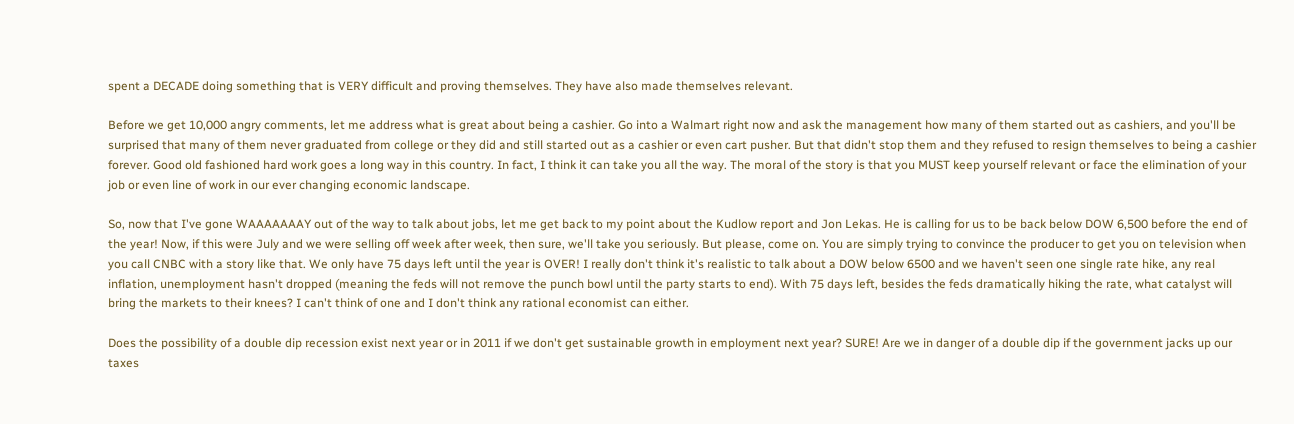spent a DECADE doing something that is VERY difficult and proving themselves. They have also made themselves relevant.

Before we get 10,000 angry comments, let me address what is great about being a cashier. Go into a Walmart right now and ask the management how many of them started out as cashiers, and you'll be surprised that many of them never graduated from college or they did and still started out as a cashier or even cart pusher. But that didn't stop them and they refused to resign themselves to being a cashier forever. Good old fashioned hard work goes a long way in this country. In fact, I think it can take you all the way. The moral of the story is that you MUST keep yourself relevant or face the elimination of your job or even line of work in our ever changing economic landscape.

So, now that I've gone WAAAAAAAY out of the way to talk about jobs, let me get back to my point about the Kudlow report and Jon Lekas. He is calling for us to be back below DOW 6,500 before the end of the year! Now, if this were July and we were selling off week after week, then sure, we'll take you seriously. But please, come on. You are simply trying to convince the producer to get you on television when you call CNBC with a story like that. We only have 75 days left until the year is OVER! I really don't think it's realistic to talk about a DOW below 6500 and we haven't seen one single rate hike, any real inflation, unemployment hasn't dropped (meaning the feds will not remove the punch bowl until the party starts to end). With 75 days left, besides the feds dramatically hiking the rate, what catalyst will bring the markets to their knees? I can't think of one and I don't think any rational economist can either.

Does the possibility of a double dip recession exist next year or in 2011 if we don't get sustainable growth in employment next year? SURE! Are we in danger of a double dip if the government jacks up our taxes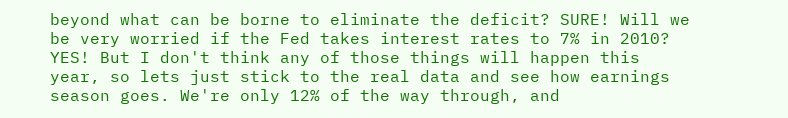beyond what can be borne to eliminate the deficit? SURE! Will we be very worried if the Fed takes interest rates to 7% in 2010? YES! But I don't think any of those things will happen this year, so lets just stick to the real data and see how earnings season goes. We're only 12% of the way through, and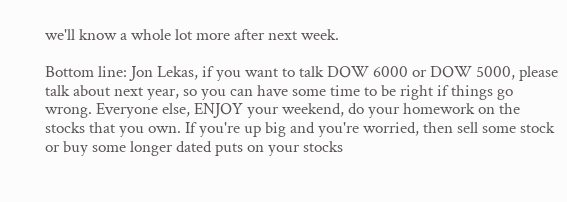we'll know a whole lot more after next week.

Bottom line: Jon Lekas, if you want to talk DOW 6000 or DOW 5000, please talk about next year, so you can have some time to be right if things go wrong. Everyone else, ENJOY your weekend, do your homework on the stocks that you own. If you're up big and you're worried, then sell some stock or buy some longer dated puts on your stocks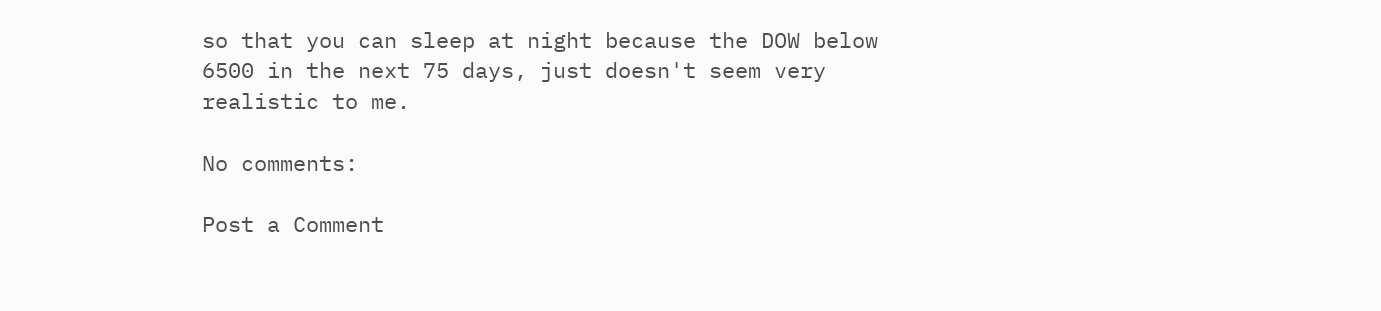so that you can sleep at night because the DOW below 6500 in the next 75 days, just doesn't seem very realistic to me.

No comments:

Post a Comment